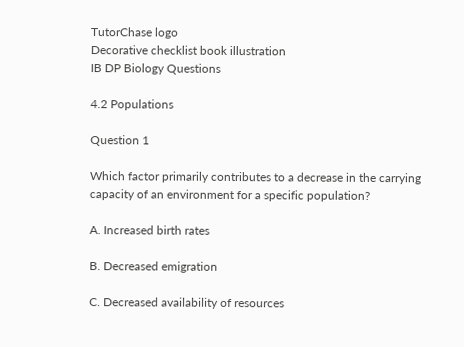TutorChase logo
Decorative checklist book illustration
IB DP Biology Questions

4.2 Populations

Question 1

Which factor primarily contributes to a decrease in the carrying capacity of an environment for a specific population?

A. Increased birth rates

B. Decreased emigration

C. Decreased availability of resources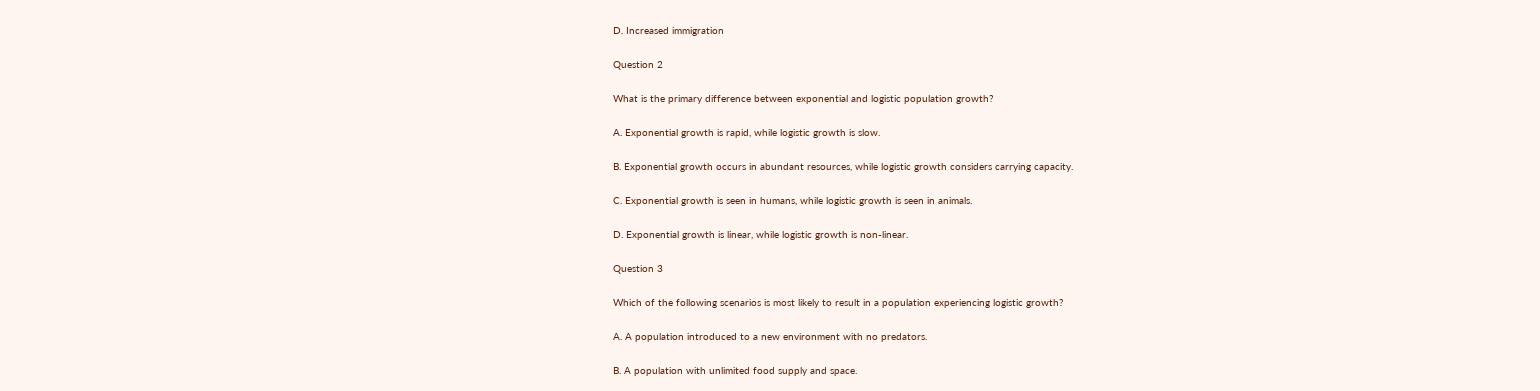D. Increased immigration

Question 2

What is the primary difference between exponential and logistic population growth?

A. Exponential growth is rapid, while logistic growth is slow.

B. Exponential growth occurs in abundant resources, while logistic growth considers carrying capacity.

C. Exponential growth is seen in humans, while logistic growth is seen in animals.

D. Exponential growth is linear, while logistic growth is non-linear.

Question 3

Which of the following scenarios is most likely to result in a population experiencing logistic growth?

A. A population introduced to a new environment with no predators.

B. A population with unlimited food supply and space.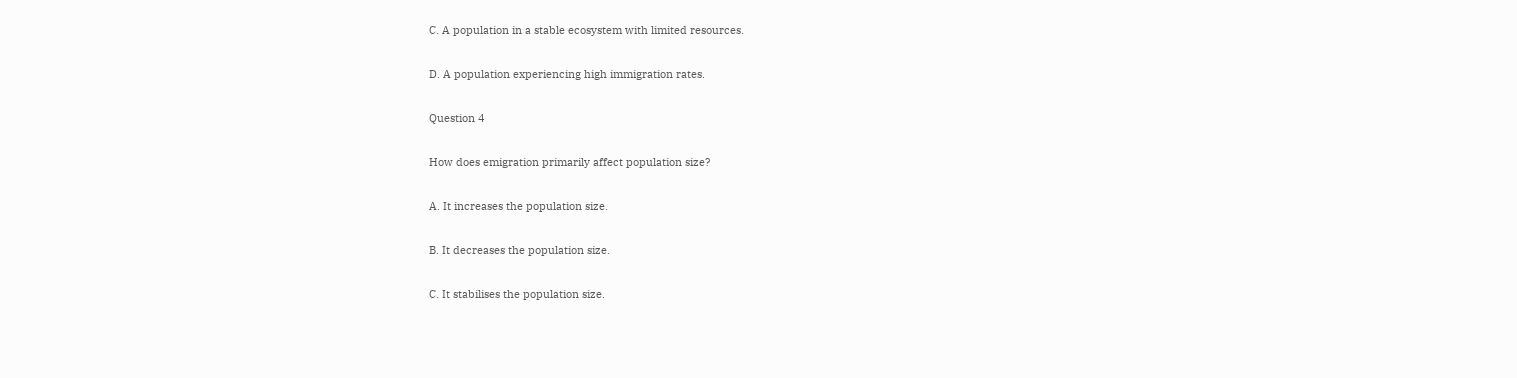C. A population in a stable ecosystem with limited resources.

D. A population experiencing high immigration rates.

Question 4

How does emigration primarily affect population size?

A. It increases the population size.

B. It decreases the population size.

C. It stabilises the population size.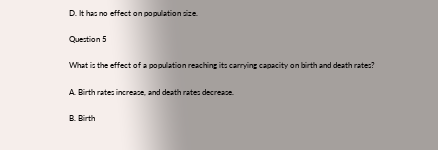D. It has no effect on population size.

Question 5

What is the effect of a population reaching its carrying capacity on birth and death rates?

A. Birth rates increase, and death rates decrease.

B. Birth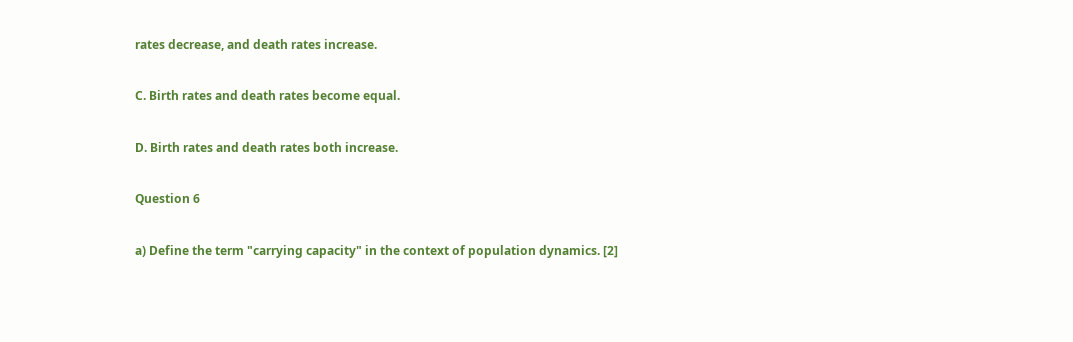rates decrease, and death rates increase.

C. Birth rates and death rates become equal.

D. Birth rates and death rates both increase.

Question 6

a) Define the term "carrying capacity" in the context of population dynamics. [2]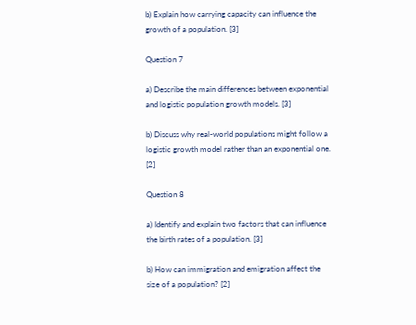b) Explain how carrying capacity can influence the growth of a population. [3]

Question 7

a) Describe the main differences between exponential and logistic population growth models. [3]

b) Discuss why real-world populations might follow a logistic growth model rather than an exponential one. [2]

Question 8

a) Identify and explain two factors that can influence the birth rates of a population. [3]

b) How can immigration and emigration affect the size of a population? [2]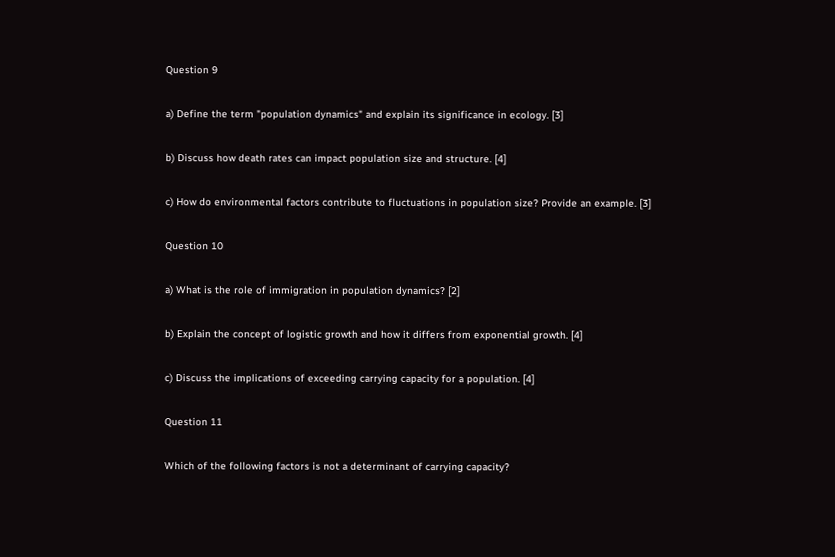Question 9

a) Define the term "population dynamics" and explain its significance in ecology. [3]

b) Discuss how death rates can impact population size and structure. [4]

c) How do environmental factors contribute to fluctuations in population size? Provide an example. [3]

Question 10

a) What is the role of immigration in population dynamics? [2]

b) Explain the concept of logistic growth and how it differs from exponential growth. [4]

c) Discuss the implications of exceeding carrying capacity for a population. [4]

Question 11

Which of the following factors is not a determinant of carrying capacity?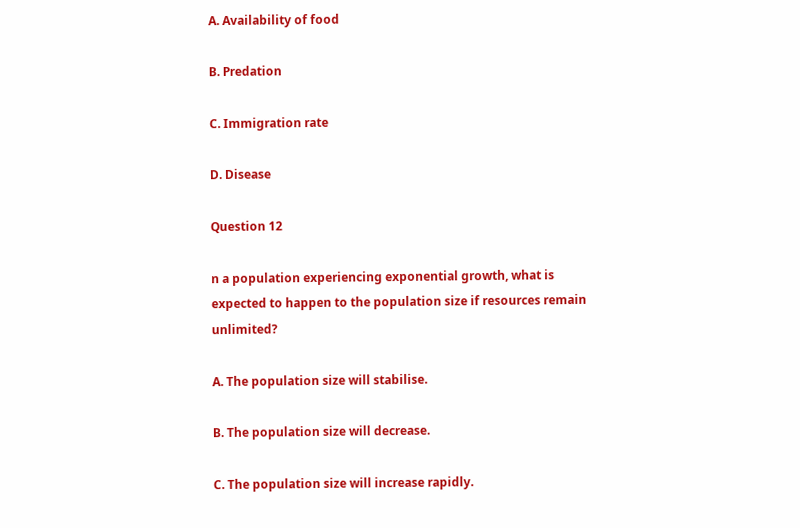A. Availability of food

B. Predation

C. Immigration rate

D. Disease

Question 12

n a population experiencing exponential growth, what is expected to happen to the population size if resources remain unlimited?

A. The population size will stabilise.

B. The population size will decrease.

C. The population size will increase rapidly.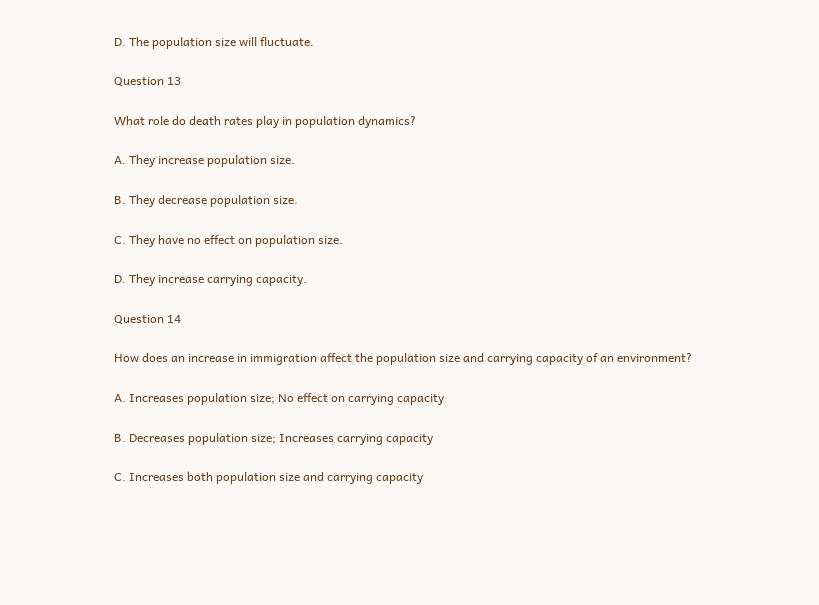D. The population size will fluctuate.

Question 13

What role do death rates play in population dynamics?

A. They increase population size.

B. They decrease population size.

C. They have no effect on population size.

D. They increase carrying capacity.

Question 14

How does an increase in immigration affect the population size and carrying capacity of an environment?

A. Increases population size; No effect on carrying capacity

B. Decreases population size; Increases carrying capacity

C. Increases both population size and carrying capacity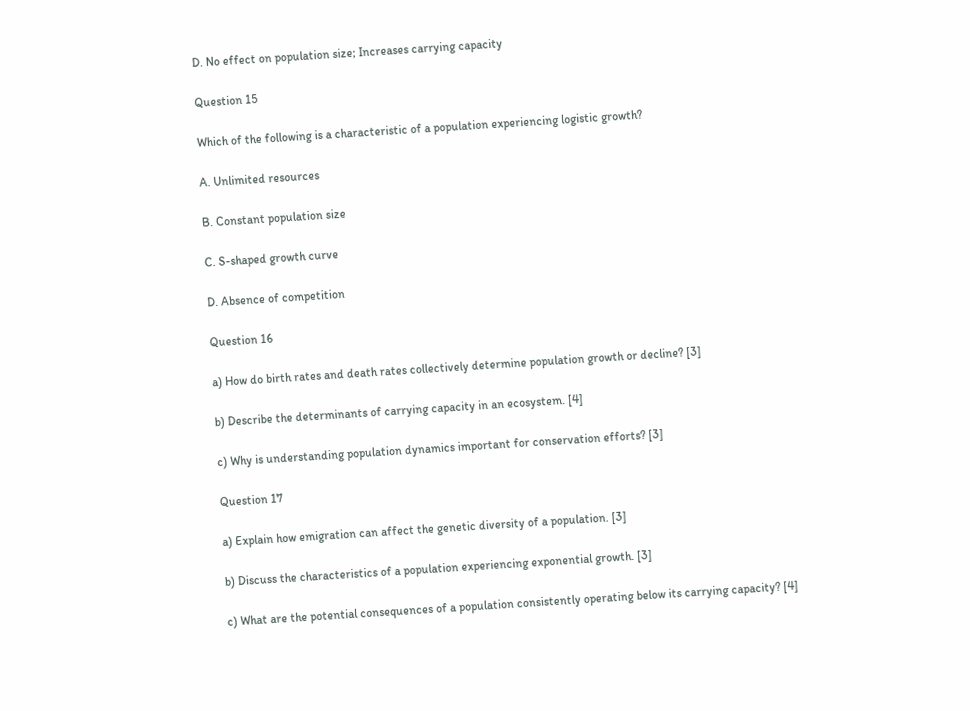D. No effect on population size; Increases carrying capacity

Question 15

Which of the following is a characteristic of a population experiencing logistic growth?

A. Unlimited resources

B. Constant population size

C. S-shaped growth curve

D. Absence of competition

Question 16

a) How do birth rates and death rates collectively determine population growth or decline? [3]

b) Describe the determinants of carrying capacity in an ecosystem. [4]

c) Why is understanding population dynamics important for conservation efforts? [3]

Question 17

a) Explain how emigration can affect the genetic diversity of a population. [3]

b) Discuss the characteristics of a population experiencing exponential growth. [3]

c) What are the potential consequences of a population consistently operating below its carrying capacity? [4]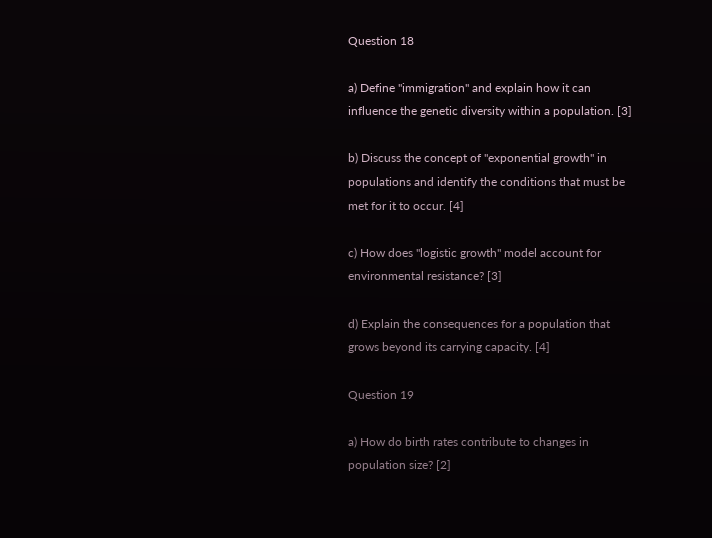Question 18

a) Define "immigration" and explain how it can influence the genetic diversity within a population. [3]

b) Discuss the concept of "exponential growth" in populations and identify the conditions that must be met for it to occur. [4]

c) How does "logistic growth" model account for environmental resistance? [3]

d) Explain the consequences for a population that grows beyond its carrying capacity. [4]

Question 19

a) How do birth rates contribute to changes in population size? [2]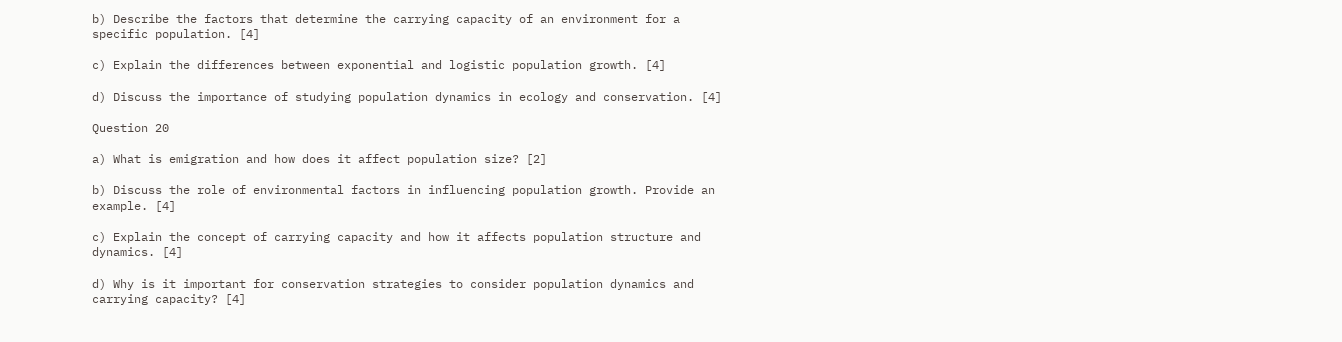b) Describe the factors that determine the carrying capacity of an environment for a specific population. [4]

c) Explain the differences between exponential and logistic population growth. [4]

d) Discuss the importance of studying population dynamics in ecology and conservation. [4]

Question 20

a) What is emigration and how does it affect population size? [2]

b) Discuss the role of environmental factors in influencing population growth. Provide an example. [4]

c) Explain the concept of carrying capacity and how it affects population structure and dynamics. [4]

d) Why is it important for conservation strategies to consider population dynamics and carrying capacity? [4]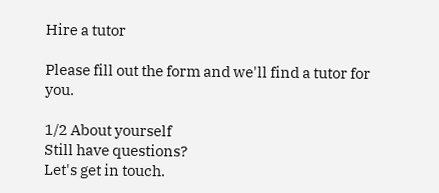Hire a tutor

Please fill out the form and we'll find a tutor for you.

1/2 About yourself
Still have questions?
Let's get in touch.